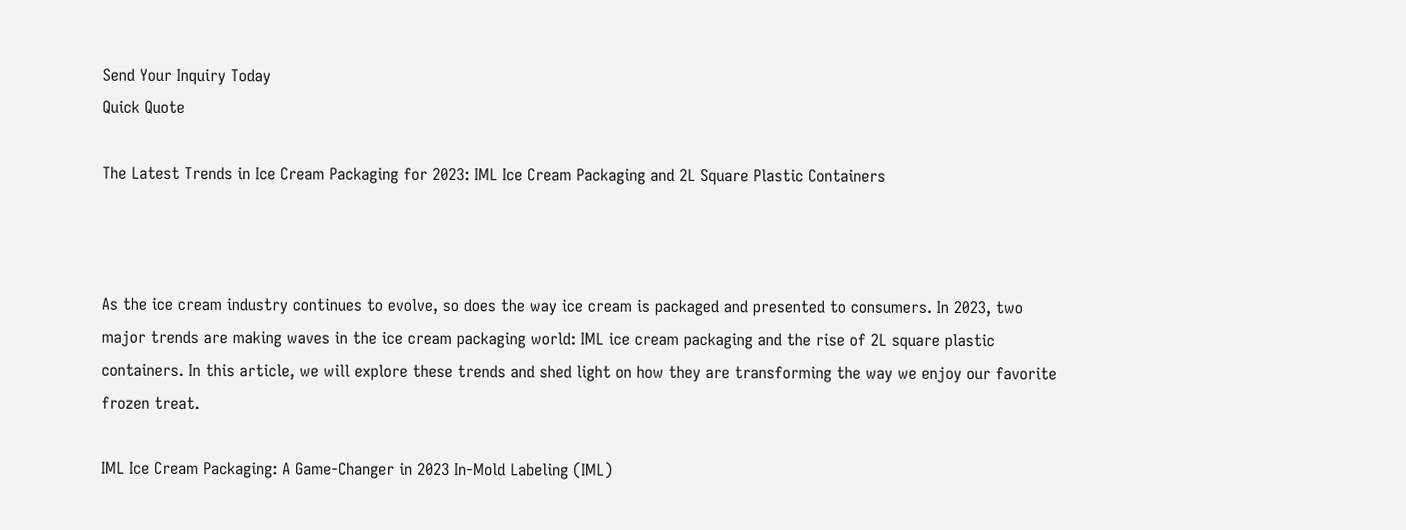Send Your Inquiry Today
Quick Quote

The Latest Trends in Ice Cream Packaging for 2023: IML Ice Cream Packaging and 2L Square Plastic Containers



As the ice cream industry continues to evolve, so does the way ice cream is packaged and presented to consumers. In 2023, two major trends are making waves in the ice cream packaging world: IML ice cream packaging and the rise of 2L square plastic containers. In this article, we will explore these trends and shed light on how they are transforming the way we enjoy our favorite frozen treat.

IML Ice Cream Packaging: A Game-Changer in 2023 In-Mold Labeling (IML)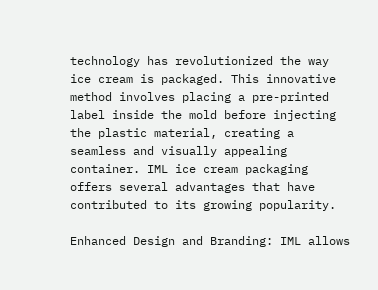technology has revolutionized the way ice cream is packaged. This innovative method involves placing a pre-printed label inside the mold before injecting the plastic material, creating a seamless and visually appealing container. IML ice cream packaging offers several advantages that have contributed to its growing popularity.

Enhanced Design and Branding: IML allows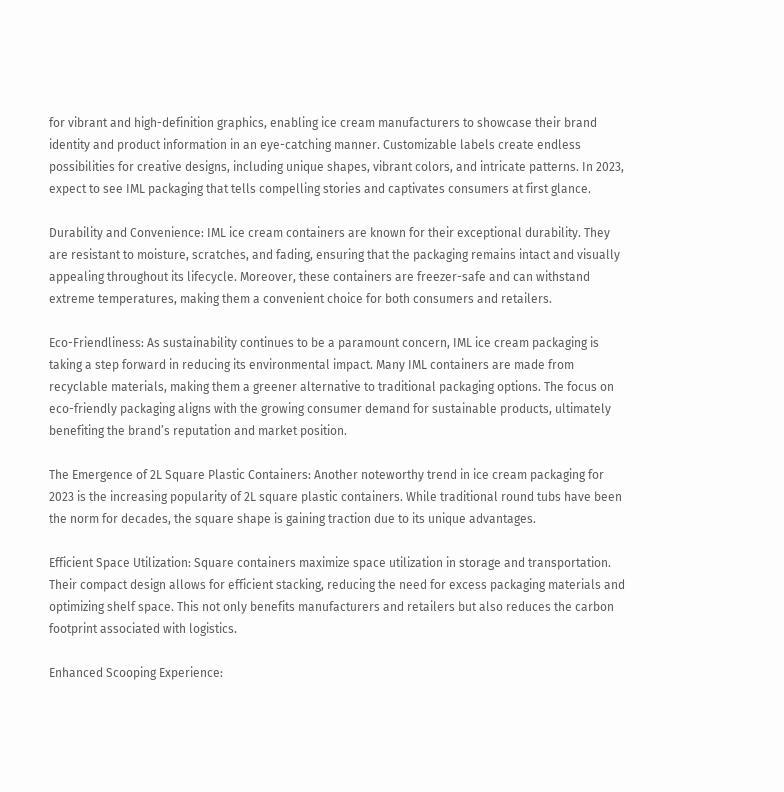for vibrant and high-definition graphics, enabling ice cream manufacturers to showcase their brand identity and product information in an eye-catching manner. Customizable labels create endless possibilities for creative designs, including unique shapes, vibrant colors, and intricate patterns. In 2023, expect to see IML packaging that tells compelling stories and captivates consumers at first glance.

Durability and Convenience: IML ice cream containers are known for their exceptional durability. They are resistant to moisture, scratches, and fading, ensuring that the packaging remains intact and visually appealing throughout its lifecycle. Moreover, these containers are freezer-safe and can withstand extreme temperatures, making them a convenient choice for both consumers and retailers.

Eco-Friendliness: As sustainability continues to be a paramount concern, IML ice cream packaging is taking a step forward in reducing its environmental impact. Many IML containers are made from recyclable materials, making them a greener alternative to traditional packaging options. The focus on eco-friendly packaging aligns with the growing consumer demand for sustainable products, ultimately benefiting the brand’s reputation and market position.

The Emergence of 2L Square Plastic Containers: Another noteworthy trend in ice cream packaging for 2023 is the increasing popularity of 2L square plastic containers. While traditional round tubs have been the norm for decades, the square shape is gaining traction due to its unique advantages.

Efficient Space Utilization: Square containers maximize space utilization in storage and transportation. Their compact design allows for efficient stacking, reducing the need for excess packaging materials and optimizing shelf space. This not only benefits manufacturers and retailers but also reduces the carbon footprint associated with logistics.

Enhanced Scooping Experience: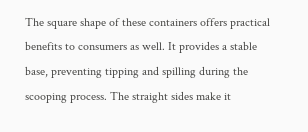The square shape of these containers offers practical benefits to consumers as well. It provides a stable base, preventing tipping and spilling during the scooping process. The straight sides make it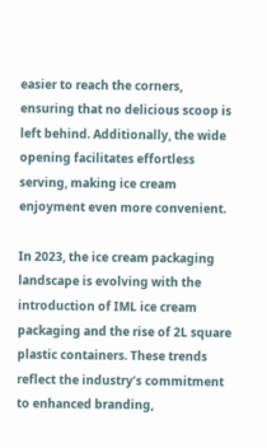easier to reach the corners, ensuring that no delicious scoop is left behind. Additionally, the wide opening facilitates effortless serving, making ice cream enjoyment even more convenient.

In 2023, the ice cream packaging landscape is evolving with the introduction of IML ice cream packaging and the rise of 2L square plastic containers. These trends reflect the industry’s commitment to enhanced branding,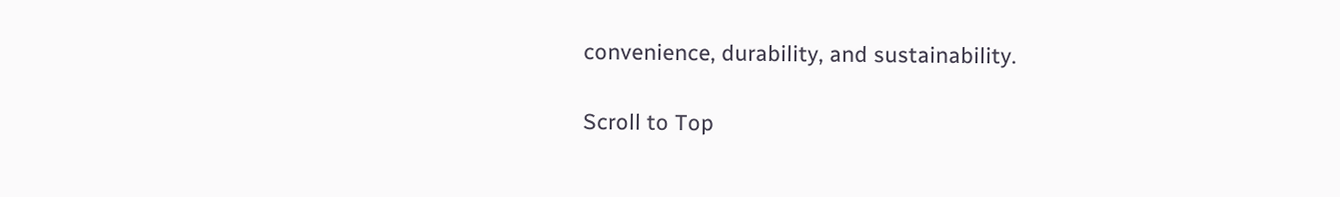convenience, durability, and sustainability.

Scroll to Top